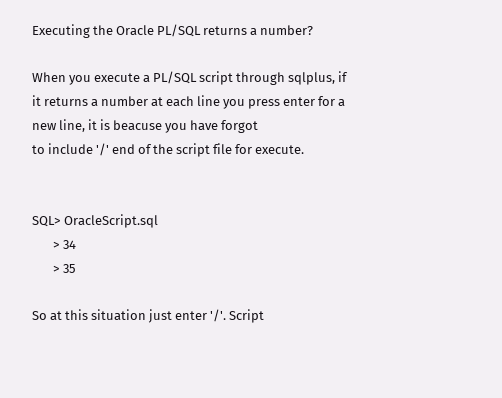Executing the Oracle PL/SQL returns a number?

When you execute a PL/SQL script through sqlplus, if it returns a number at each line you press enter for a new line, it is beacuse you have forgot
to include '/' end of the script file for execute.


SQL> OracleScript.sql
       > 34
       > 35

So at this situation just enter '/'. Script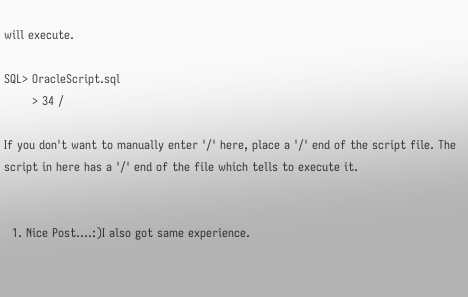will execute.

SQL> OracleScript.sql
       > 34 /

If you don't want to manually enter '/' here, place a '/' end of the script file. The script in here has a '/' end of the file which tells to execute it.


  1. Nice Post....:)I also got same experience.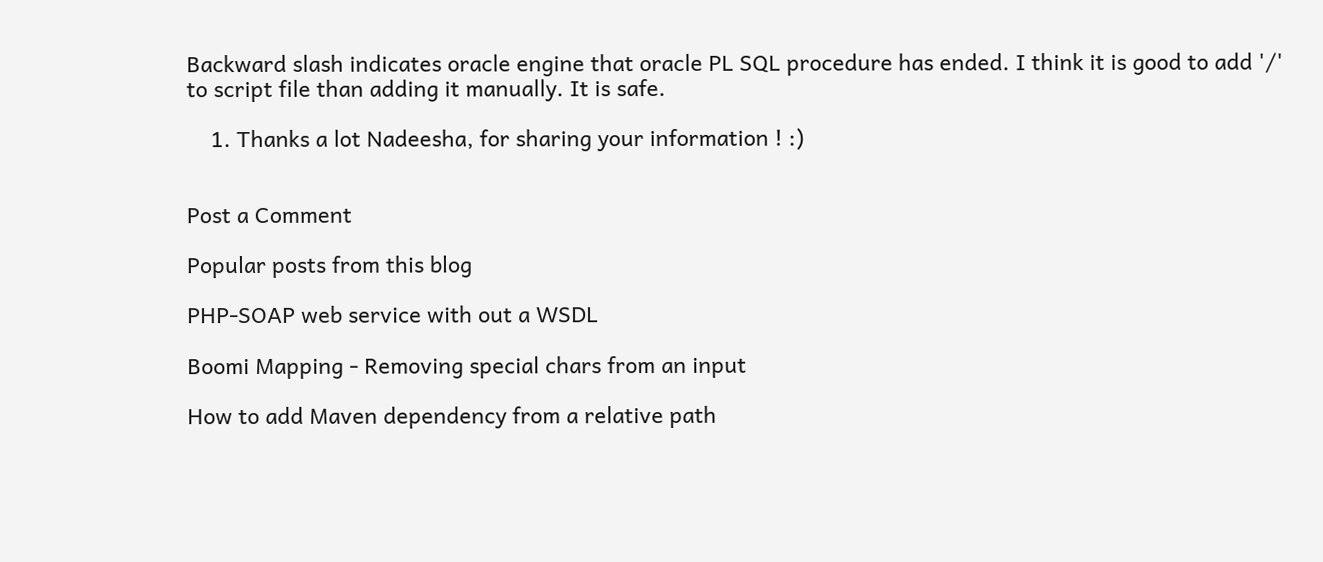Backward slash indicates oracle engine that oracle PL SQL procedure has ended. I think it is good to add '/' to script file than adding it manually. It is safe.

    1. Thanks a lot Nadeesha, for sharing your information ! :)


Post a Comment

Popular posts from this blog

PHP-SOAP web service with out a WSDL

Boomi Mapping - Removing special chars from an input

How to add Maven dependency from a relative path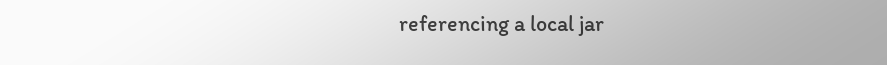referencing a local jar